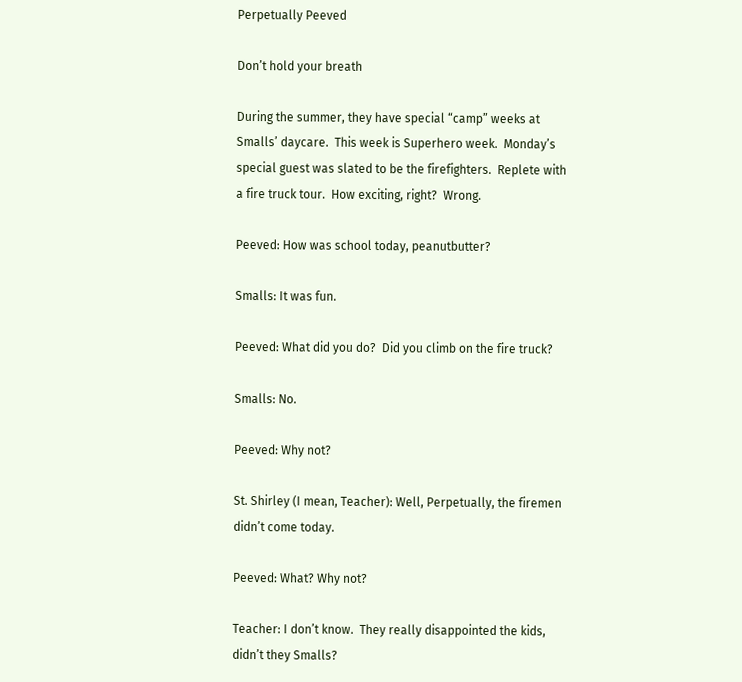Perpetually Peeved

Don’t hold your breath

During the summer, they have special “camp” weeks at Smalls’ daycare.  This week is Superhero week.  Monday’s special guest was slated to be the firefighters.  Replete with a fire truck tour.  How exciting, right?  Wrong.

Peeved: How was school today, peanutbutter?

Smalls: It was fun.

Peeved: What did you do?  Did you climb on the fire truck?

Smalls: No.

Peeved: Why not?

St. Shirley (I mean, Teacher): Well, Perpetually, the firemen didn’t come today.

Peeved: What? Why not?

Teacher: I don’t know.  They really disappointed the kids, didn’t they Smalls?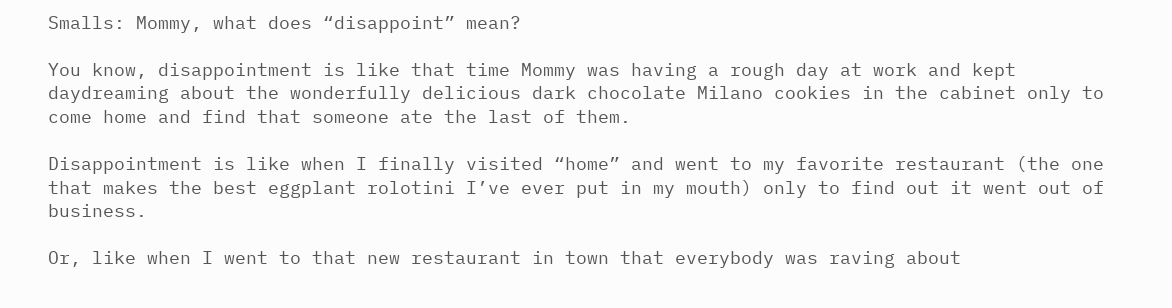Smalls: Mommy, what does “disappoint” mean?

You know, disappointment is like that time Mommy was having a rough day at work and kept daydreaming about the wonderfully delicious dark chocolate Milano cookies in the cabinet only to come home and find that someone ate the last of them.

Disappointment is like when I finally visited “home” and went to my favorite restaurant (the one that makes the best eggplant rolotini I’ve ever put in my mouth) only to find out it went out of business.

Or, like when I went to that new restaurant in town that everybody was raving about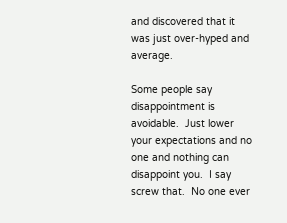and discovered that it was just over-hyped and average.

Some people say disappointment is avoidable.  Just lower your expectations and no one and nothing can disappoint you.  I say screw that.  No one ever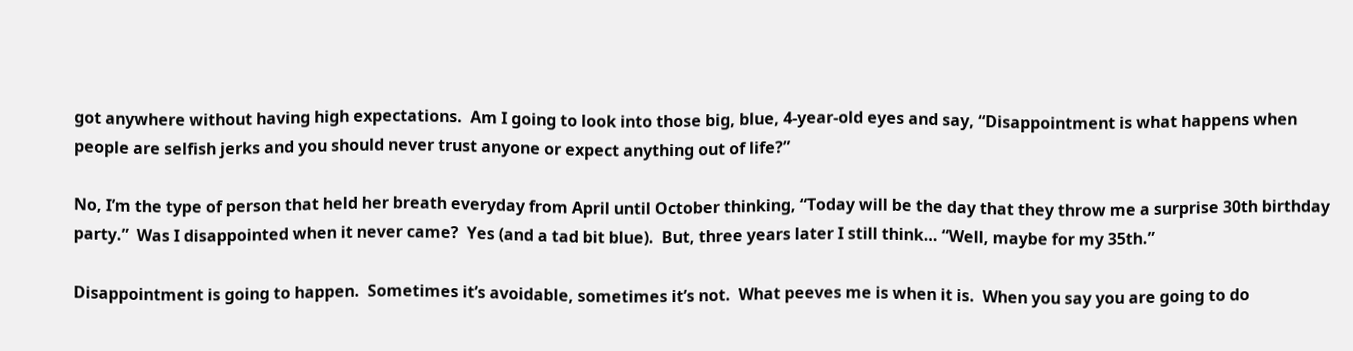got anywhere without having high expectations.  Am I going to look into those big, blue, 4-year-old eyes and say, “Disappointment is what happens when people are selfish jerks and you should never trust anyone or expect anything out of life?”

No, I’m the type of person that held her breath everyday from April until October thinking, “Today will be the day that they throw me a surprise 30th birthday party.”  Was I disappointed when it never came?  Yes (and a tad bit blue).  But, three years later I still think… “Well, maybe for my 35th.”

Disappointment is going to happen.  Sometimes it’s avoidable, sometimes it’s not.  What peeves me is when it is.  When you say you are going to do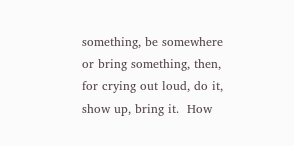something, be somewhere or bring something, then, for crying out loud, do it, show up, bring it.  How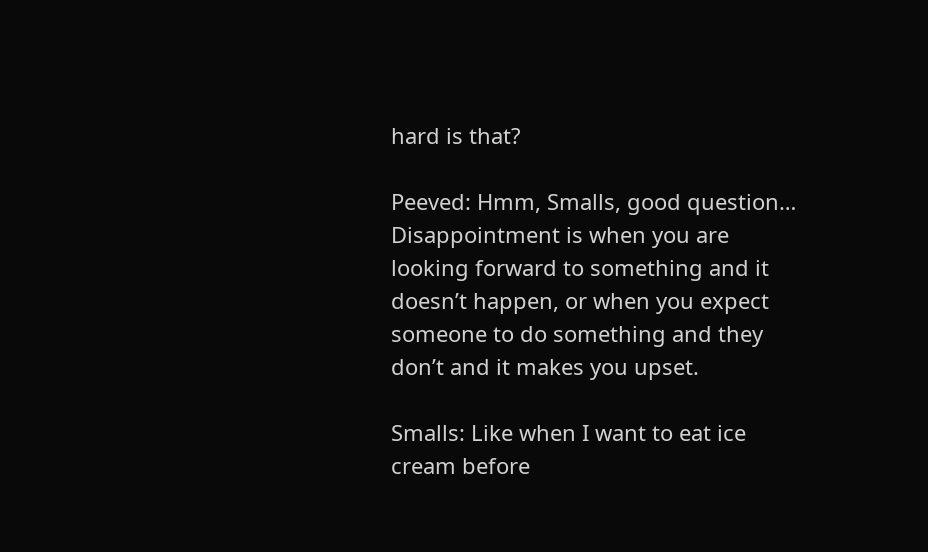hard is that?

Peeved: Hmm, Smalls, good question… Disappointment is when you are looking forward to something and it doesn’t happen, or when you expect someone to do something and they don’t and it makes you upset.

Smalls: Like when I want to eat ice cream before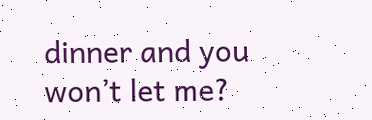dinner and you won’t let me?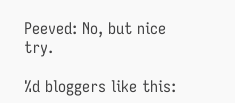Peeved: No, but nice try.

%d bloggers like this: